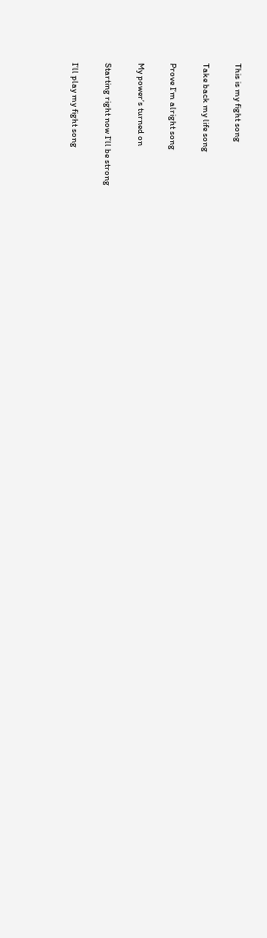This is my fight song

Take back my life song

Prove I’m alright song

My power’s turned on

Starting right now I’ll be strong

I’ll play my fight song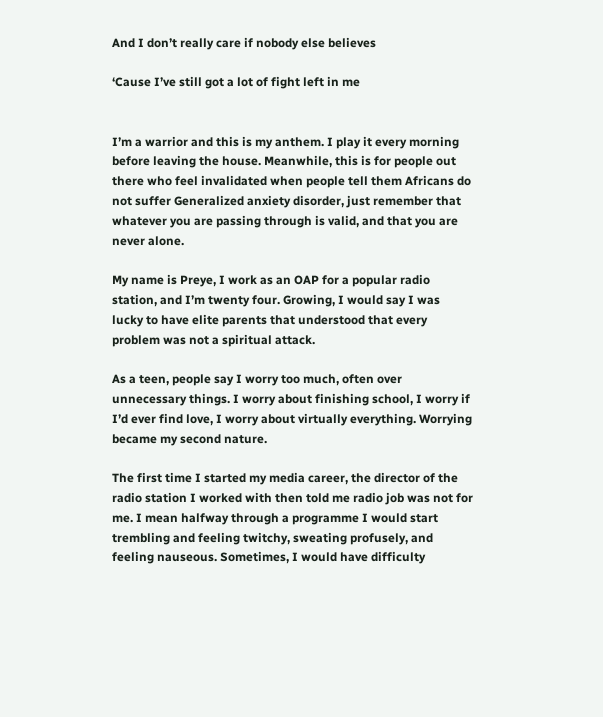And I don’t really care if nobody else believes

‘Cause I’ve still got a lot of fight left in me


I’m a warrior and this is my anthem. I play it every morning before leaving the house. Meanwhile, this is for people out there who feel invalidated when people tell them Africans do not suffer Generalized anxiety disorder, just remember that whatever you are passing through is valid, and that you are never alone.

My name is Preye, I work as an OAP for a popular radio station, and I’m twenty four. Growing, I would say I was lucky to have elite parents that understood that every problem was not a spiritual attack.

As a teen, people say I worry too much, often over unnecessary things. I worry about finishing school, I worry if I’d ever find love, I worry about virtually everything. Worrying became my second nature.

The first time I started my media career, the director of the radio station I worked with then told me radio job was not for me. I mean halfway through a programme I would start trembling and feeling twitchy, sweating profusely, and feeling nauseous. Sometimes, I would have difficulty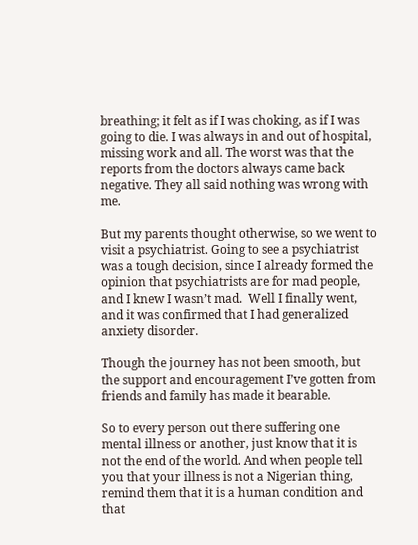breathing; it felt as if I was choking, as if I was going to die. I was always in and out of hospital, missing work and all. The worst was that the reports from the doctors always came back negative. They all said nothing was wrong with me.

But my parents thought otherwise, so we went to visit a psychiatrist. Going to see a psychiatrist was a tough decision, since I already formed the opinion that psychiatrists are for mad people, and I knew I wasn’t mad.  Well I finally went, and it was confirmed that I had generalized anxiety disorder.

Though the journey has not been smooth, but the support and encouragement I’ve gotten from friends and family has made it bearable.

So to every person out there suffering one mental illness or another, just know that it is not the end of the world. And when people tell you that your illness is not a Nigerian thing, remind them that it is a human condition and that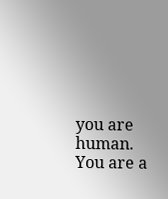you are human. You are a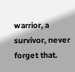warrior, a survivor, never forget that.